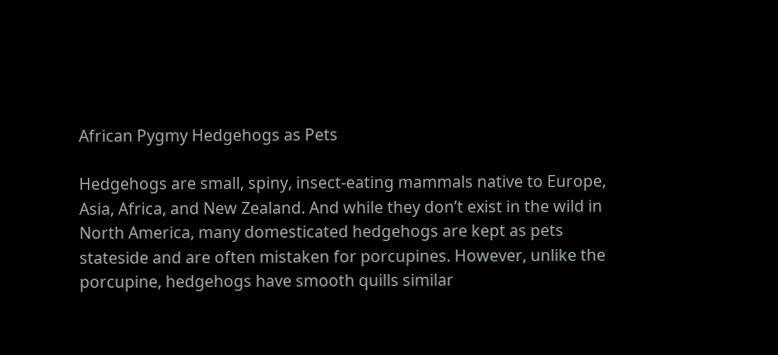African Pygmy Hedgehogs as Pets

Hedgehogs are small, spiny, insect-eating mammals native to Europe, Asia, Africa, and New Zealand. And while they don’t exist in the wild in North America, many domesticated hedgehogs are kept as pets stateside and are often mistaken for porcupines. However, unlike the porcupine, hedgehogs have smooth quills similar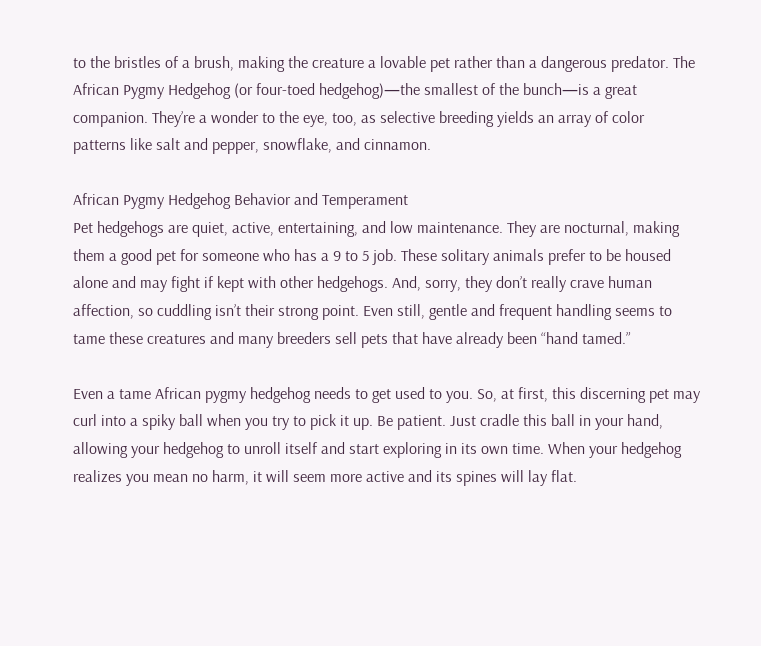to the bristles of a brush, making the creature a lovable pet rather than a dangerous predator. The African Pygmy Hedgehog (or four-toed hedgehog)—the smallest of the bunch—is a great companion. They’re a wonder to the eye, too, as selective breeding yields an array of color patterns like salt and pepper, snowflake, and cinnamon.

African Pygmy Hedgehog Behavior and Temperament
Pet hedgehogs are quiet, active, entertaining, and low maintenance. They are nocturnal, making them a good pet for someone who has a 9 to 5 job. These solitary animals prefer to be housed alone and may fight if kept with other hedgehogs. And, sorry, they don’t really crave human affection, so cuddling isn’t their strong point. Even still, gentle and frequent handling seems to tame these creatures and many breeders sell pets that have already been “hand tamed.”

Even a tame African pygmy hedgehog needs to get used to you. So, at first, this discerning pet may curl into a spiky ball when you try to pick it up. Be patient. Just cradle this ball in your hand, allowing your hedgehog to unroll itself and start exploring in its own time. When your hedgehog realizes you mean no harm, it will seem more active and its spines will lay flat.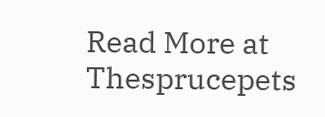Read More at Thesprucepets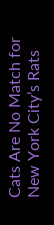Cats Are No Match for New York City’s Rats